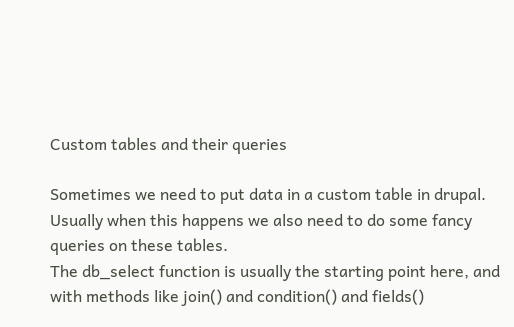Custom tables and their queries

Sometimes we need to put data in a custom table in drupal. Usually when this happens we also need to do some fancy queries on these tables.
The db_select function is usually the starting point here, and with methods like join() and condition() and fields()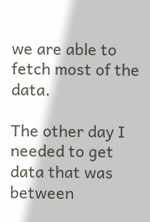we are able to fetch most of the data.

The other day I needed to get data that was between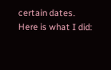certain dates. Here is what I did: